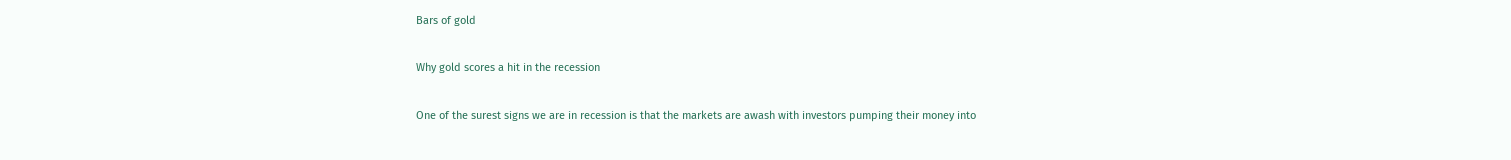Bars of gold

Why gold scores a hit in the recession

One of the surest signs we are in recession is that the markets are awash with investors pumping their money into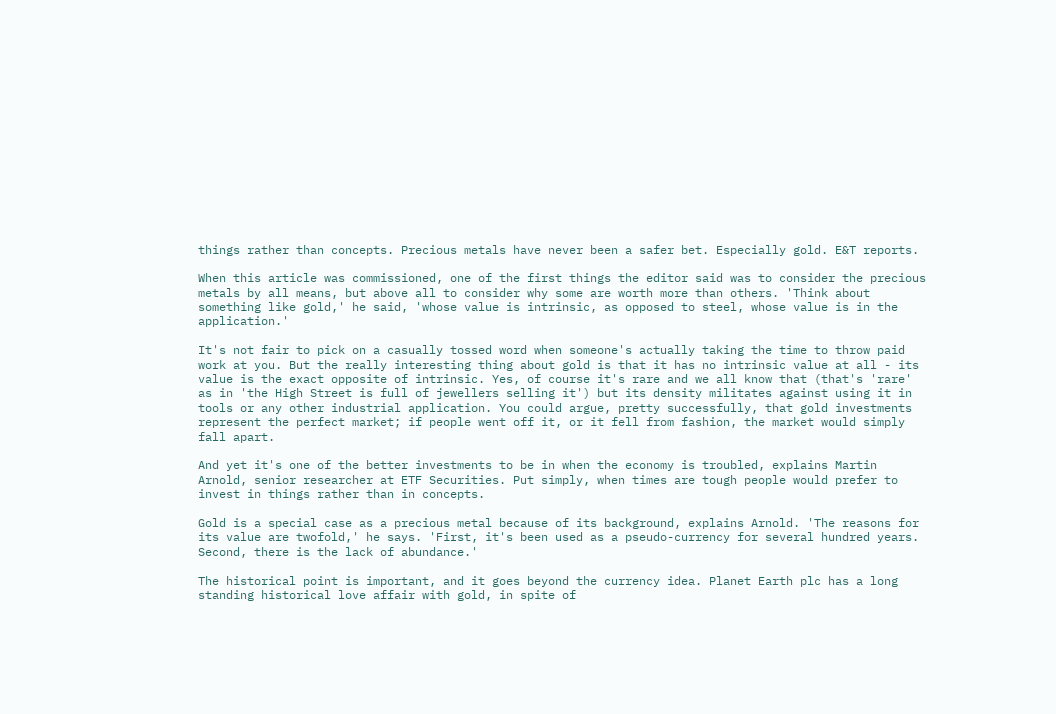things rather than concepts. Precious metals have never been a safer bet. Especially gold. E&T reports.

When this article was commissioned, one of the first things the editor said was to consider the precious metals by all means, but above all to consider why some are worth more than others. 'Think about something like gold,' he said, 'whose value is intrinsic, as opposed to steel, whose value is in the application.'

It's not fair to pick on a casually tossed word when someone's actually taking the time to throw paid work at you. But the really interesting thing about gold is that it has no intrinsic value at all - its value is the exact opposite of intrinsic. Yes, of course it's rare and we all know that (that's 'rare' as in 'the High Street is full of jewellers selling it') but its density militates against using it in tools or any other industrial application. You could argue, pretty successfully, that gold investments represent the perfect market; if people went off it, or it fell from fashion, the market would simply fall apart.

And yet it's one of the better investments to be in when the economy is troubled, explains Martin Arnold, senior researcher at ETF Securities. Put simply, when times are tough people would prefer to invest in things rather than in concepts.

Gold is a special case as a precious metal because of its background, explains Arnold. 'The reasons for its value are twofold,' he says. 'First, it's been used as a pseudo-currency for several hundred years. Second, there is the lack of abundance.'

The historical point is important, and it goes beyond the currency idea. Planet Earth plc has a long standing historical love affair with gold, in spite of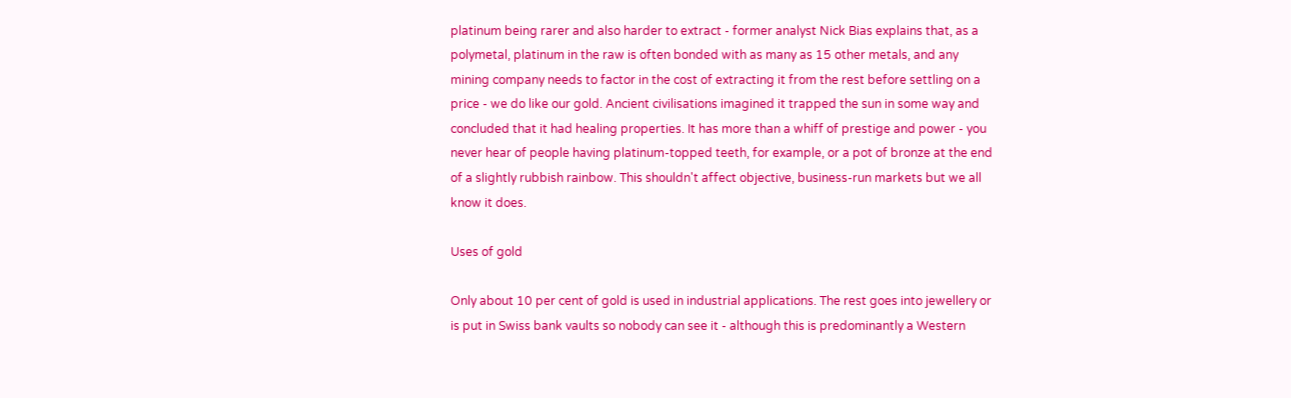platinum being rarer and also harder to extract - former analyst Nick Bias explains that, as a polymetal, platinum in the raw is often bonded with as many as 15 other metals, and any mining company needs to factor in the cost of extracting it from the rest before settling on a price - we do like our gold. Ancient civilisations imagined it trapped the sun in some way and concluded that it had healing properties. It has more than a whiff of prestige and power - you never hear of people having platinum-topped teeth, for example, or a pot of bronze at the end of a slightly rubbish rainbow. This shouldn't affect objective, business-run markets but we all know it does.

Uses of gold

Only about 10 per cent of gold is used in industrial applications. The rest goes into jewellery or is put in Swiss bank vaults so nobody can see it - although this is predominantly a Western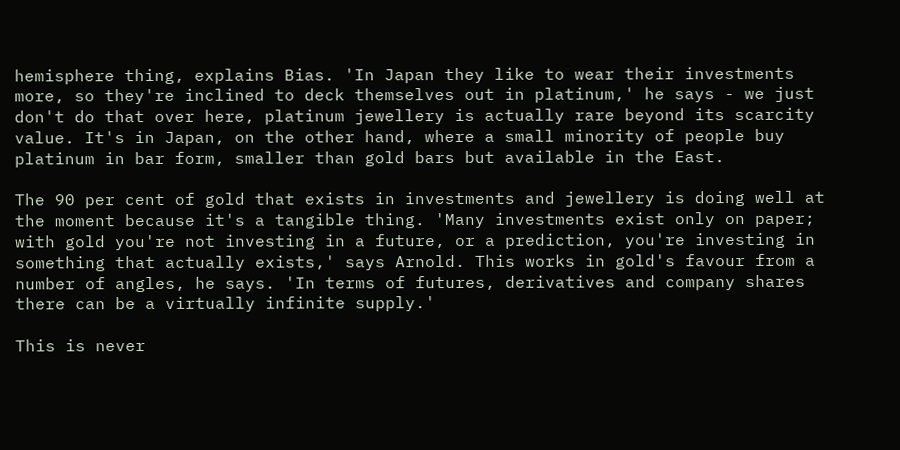hemisphere thing, explains Bias. 'In Japan they like to wear their investments more, so they're inclined to deck themselves out in platinum,' he says - we just don't do that over here, platinum jewellery is actually rare beyond its scarcity value. It's in Japan, on the other hand, where a small minority of people buy platinum in bar form, smaller than gold bars but available in the East.

The 90 per cent of gold that exists in investments and jewellery is doing well at the moment because it's a tangible thing. 'Many investments exist only on paper; with gold you're not investing in a future, or a prediction, you're investing in something that actually exists,' says Arnold. This works in gold's favour from a number of angles, he says. 'In terms of futures, derivatives and company shares there can be a virtually infinite supply.'

This is never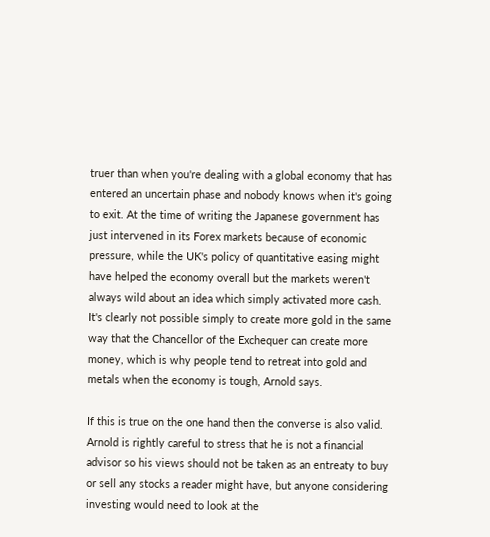truer than when you're dealing with a global economy that has entered an uncertain phase and nobody knows when it's going to exit. At the time of writing the Japanese government has just intervened in its Forex markets because of economic pressure, while the UK's policy of quantitative easing might have helped the economy overall but the markets weren't always wild about an idea which simply activated more cash. It's clearly not possible simply to create more gold in the same way that the Chancellor of the Exchequer can create more money, which is why people tend to retreat into gold and metals when the economy is tough, Arnold says.

If this is true on the one hand then the converse is also valid. Arnold is rightly careful to stress that he is not a financial advisor so his views should not be taken as an entreaty to buy or sell any stocks a reader might have, but anyone considering investing would need to look at the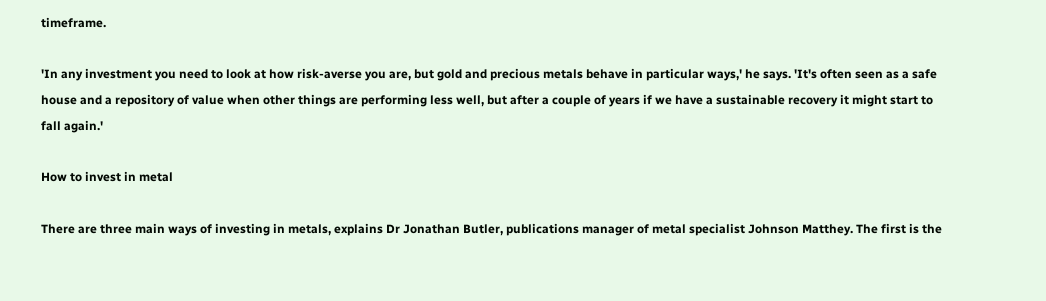timeframe.

'In any investment you need to look at how risk-averse you are, but gold and precious metals behave in particular ways,' he says. 'It's often seen as a safe house and a repository of value when other things are performing less well, but after a couple of years if we have a sustainable recovery it might start to fall again.'

How to invest in metal

There are three main ways of investing in metals, explains Dr Jonathan Butler, publications manager of metal specialist Johnson Matthey. The first is the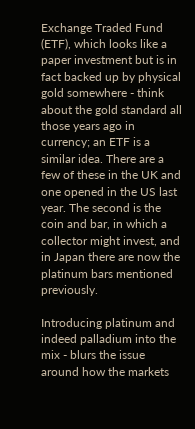Exchange Traded Fund (ETF), which looks like a paper investment but is in fact backed up by physical gold somewhere - think about the gold standard all those years ago in currency; an ETF is a similar idea. There are a few of these in the UK and one opened in the US last year. The second is the coin and bar, in which a collector might invest, and in Japan there are now the platinum bars mentioned previously.

Introducing platinum and indeed palladium into the mix - blurs the issue around how the markets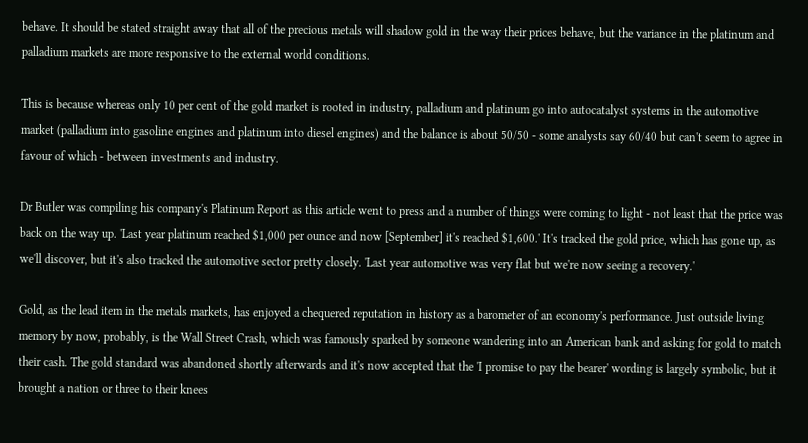behave. It should be stated straight away that all of the precious metals will shadow gold in the way their prices behave, but the variance in the platinum and palladium markets are more responsive to the external world conditions.

This is because whereas only 10 per cent of the gold market is rooted in industry, palladium and platinum go into autocatalyst systems in the automotive market (palladium into gasoline engines and platinum into diesel engines) and the balance is about 50/50 - some analysts say 60/40 but can't seem to agree in favour of which - between investments and industry.

Dr Butler was compiling his company's Platinum Report as this article went to press and a number of things were coming to light - not least that the price was back on the way up. 'Last year platinum reached $1,000 per ounce and now [September] it's reached $1,600.' It's tracked the gold price, which has gone up, as we'll discover, but it's also tracked the automotive sector pretty closely. 'Last year automotive was very flat but we're now seeing a recovery.'

Gold, as the lead item in the metals markets, has enjoyed a chequered reputation in history as a barometer of an economy's performance. Just outside living memory by now, probably, is the Wall Street Crash, which was famously sparked by someone wandering into an American bank and asking for gold to match their cash. The gold standard was abandoned shortly afterwards and it's now accepted that the 'I promise to pay the bearer' wording is largely symbolic, but it brought a nation or three to their knees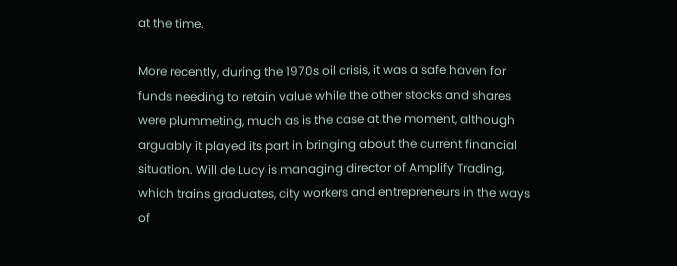at the time.

More recently, during the 1970s oil crisis, it was a safe haven for funds needing to retain value while the other stocks and shares were plummeting, much as is the case at the moment, although arguably it played its part in bringing about the current financial situation. Will de Lucy is managing director of Amplify Trading, which trains graduates, city workers and entrepreneurs in the ways of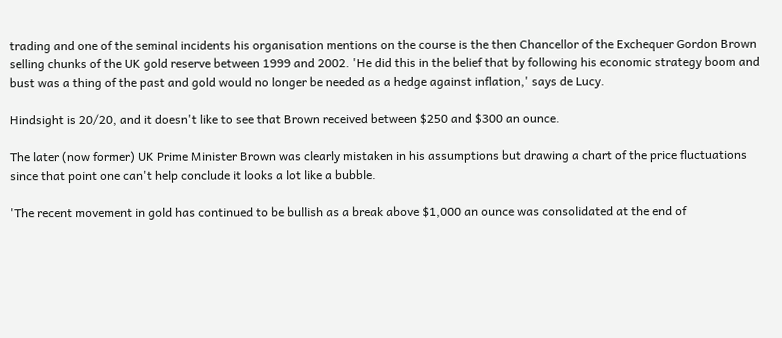trading and one of the seminal incidents his organisation mentions on the course is the then Chancellor of the Exchequer Gordon Brown selling chunks of the UK gold reserve between 1999 and 2002. 'He did this in the belief that by following his economic strategy boom and bust was a thing of the past and gold would no longer be needed as a hedge against inflation,' says de Lucy.

Hindsight is 20/20, and it doesn't like to see that Brown received between $250 and $300 an ounce.

The later (now former) UK Prime Minister Brown was clearly mistaken in his assumptions but drawing a chart of the price fluctuations since that point one can't help conclude it looks a lot like a bubble.

'The recent movement in gold has continued to be bullish as a break above $1,000 an ounce was consolidated at the end of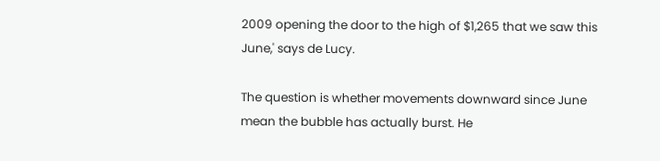2009 opening the door to the high of $1,265 that we saw this June,' says de Lucy.

The question is whether movements downward since June mean the bubble has actually burst. He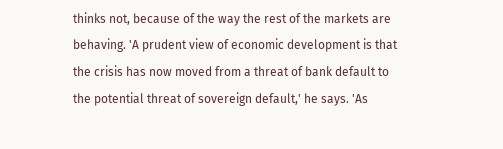thinks not, because of the way the rest of the markets are behaving. 'A prudent view of economic development is that the crisis has now moved from a threat of bank default to the potential threat of sovereign default,' he says. 'As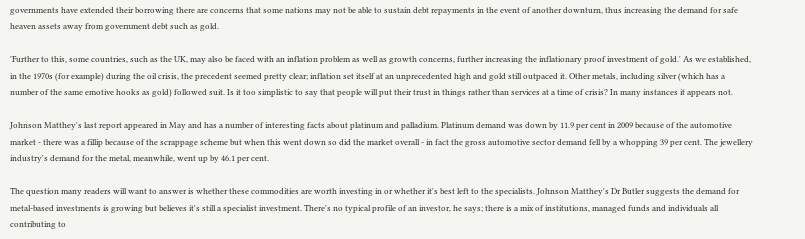governments have extended their borrowing there are concerns that some nations may not be able to sustain debt repayments in the event of another downturn, thus increasing the demand for safe heaven assets away from government debt such as gold.

'Further to this, some countries, such as the UK, may also be faced with an inflation problem as well as growth concerns, further increasing the inflationary proof investment of gold.' As we established, in the 1970s (for example) during the oil crisis, the precedent seemed pretty clear; inflation set itself at an unprecedented high and gold still outpaced it. Other metals, including silver (which has a number of the same emotive hooks as gold) followed suit. Is it too simplistic to say that people will put their trust in things rather than services at a time of crisis? In many instances it appears not.

Johnson Matthey's last report appeared in May and has a number of interesting facts about platinum and palladium. Platinum demand was down by 11.9 per cent in 2009 because of the automotive market - there was a fillip because of the scrappage scheme but when this went down so did the market overall - in fact the gross automotive sector demand fell by a whopping 39 per cent. The jewellery industry's demand for the metal, meanwhile, went up by 46.1 per cent.

The question many readers will want to answer is whether these commodities are worth investing in or whether it's best left to the specialists. Johnson Matthey's Dr Butler suggests the demand for metal-based investments is growing but believes it's still a specialist investment. There's no typical profile of an investor, he says; there is a mix of institutions, managed funds and individuals all contributing to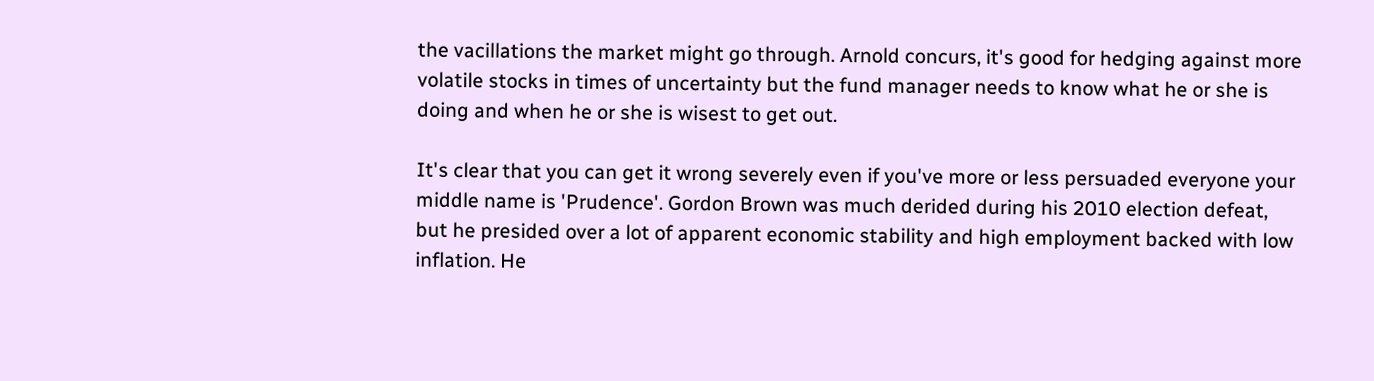the vacillations the market might go through. Arnold concurs, it's good for hedging against more volatile stocks in times of uncertainty but the fund manager needs to know what he or she is doing and when he or she is wisest to get out.

It's clear that you can get it wrong severely even if you've more or less persuaded everyone your middle name is 'Prudence'. Gordon Brown was much derided during his 2010 election defeat, but he presided over a lot of apparent economic stability and high employment backed with low inflation. He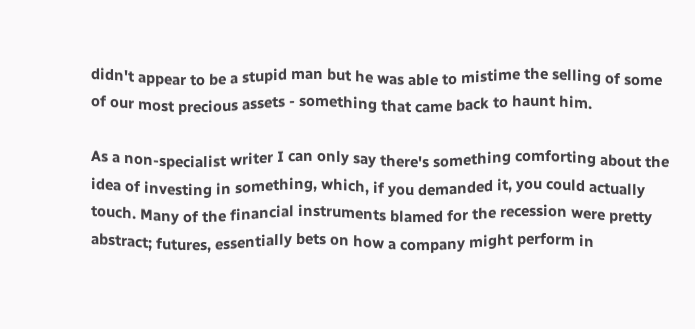didn't appear to be a stupid man but he was able to mistime the selling of some of our most precious assets - something that came back to haunt him.

As a non-specialist writer I can only say there's something comforting about the idea of investing in something, which, if you demanded it, you could actually touch. Many of the financial instruments blamed for the recession were pretty abstract; futures, essentially bets on how a company might perform in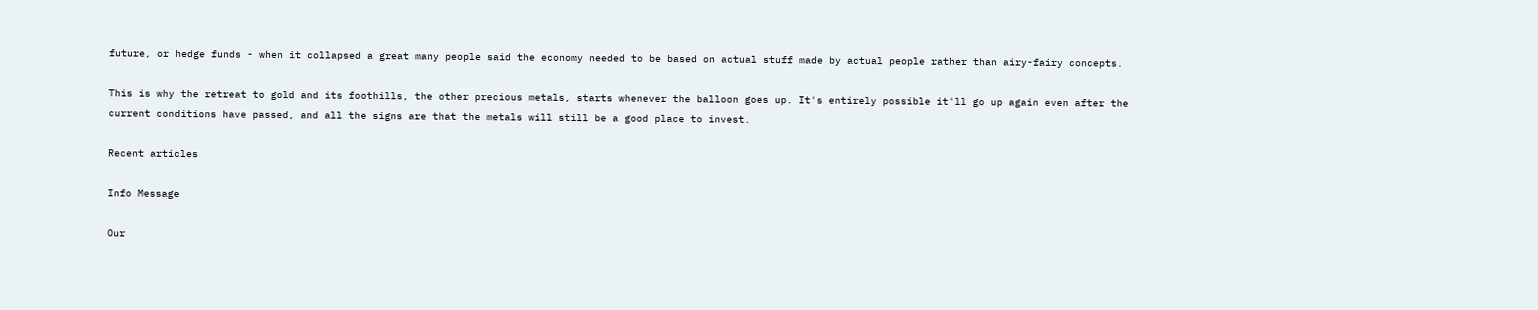future, or hedge funds - when it collapsed a great many people said the economy needed to be based on actual stuff made by actual people rather than airy-fairy concepts.

This is why the retreat to gold and its foothills, the other precious metals, starts whenever the balloon goes up. It's entirely possible it'll go up again even after the current conditions have passed, and all the signs are that the metals will still be a good place to invest.

Recent articles

Info Message

Our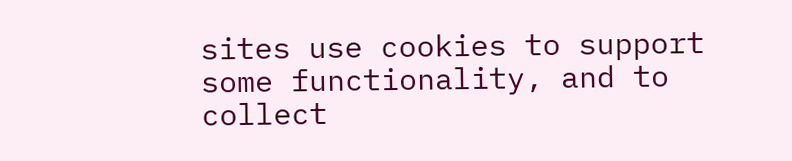sites use cookies to support some functionality, and to collect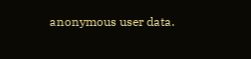anonymous user data.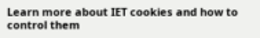Learn more about IET cookies and how to control them